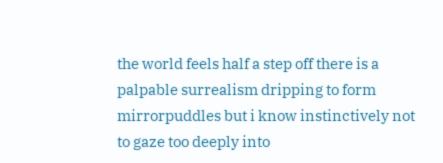the world feels half a step off there is a palpable surrealism dripping to form mirrorpuddles but i know instinctively not to gaze too deeply into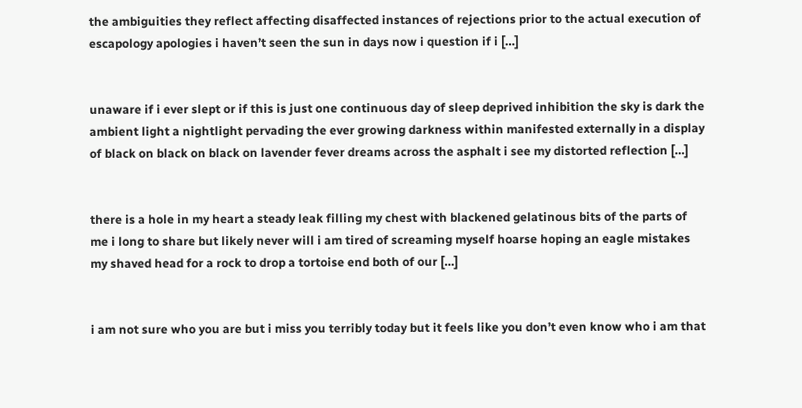the ambiguities they reflect affecting disaffected instances of rejections prior to the actual execution of escapology apologies i haven’t seen the sun in days now i question if i […]


unaware if i ever slept or if this is just one continuous day of sleep deprived inhibition the sky is dark the ambient light a nightlight pervading the ever growing darkness within manifested externally in a display of black on black on black on lavender fever dreams across the asphalt i see my distorted reflection […]


there is a hole in my heart a steady leak filling my chest with blackened gelatinous bits of the parts of me i long to share but likely never will i am tired of screaming myself hoarse hoping an eagle mistakes my shaved head for a rock to drop a tortoise end both of our […]


i am not sure who you are but i miss you terribly today but it feels like you don’t even know who i am that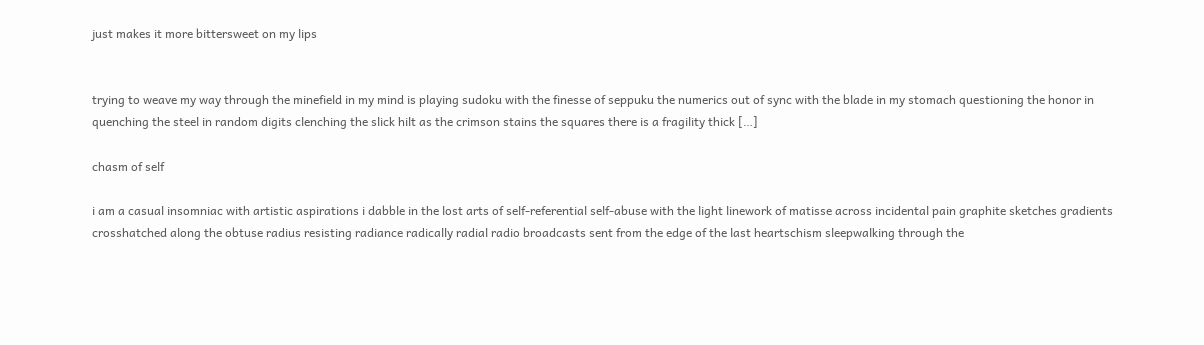just makes it more bittersweet on my lips


trying to weave my way through the minefield in my mind is playing sudoku with the finesse of seppuku the numerics out of sync with the blade in my stomach questioning the honor in quenching the steel in random digits clenching the slick hilt as the crimson stains the squares there is a fragility thick […]

chasm of self

i am a casual insomniac with artistic aspirations i dabble in the lost arts of self-referential self-abuse with the light linework of matisse across incidental pain graphite sketches gradients crosshatched along the obtuse radius resisting radiance radically radial radio broadcasts sent from the edge of the last heartschism sleepwalking through the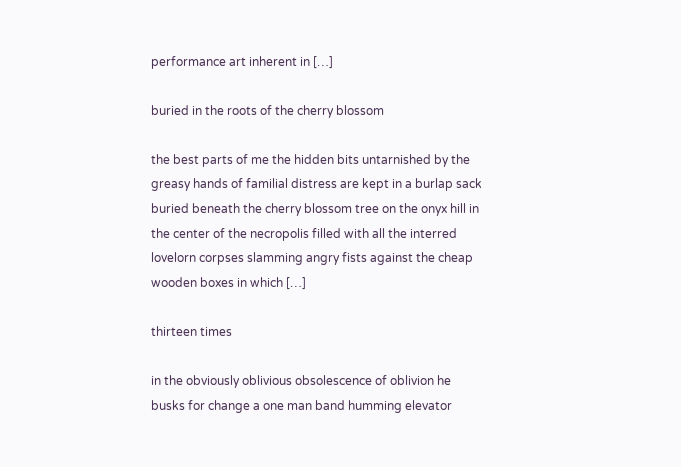performance art inherent in […]

buried in the roots of the cherry blossom

the best parts of me the hidden bits untarnished by the greasy hands of familial distress are kept in a burlap sack buried beneath the cherry blossom tree on the onyx hill in the center of the necropolis filled with all the interred lovelorn corpses slamming angry fists against the cheap wooden boxes in which […]

thirteen times

in the obviously oblivious obsolescence of oblivion he busks for change a one man band humming elevator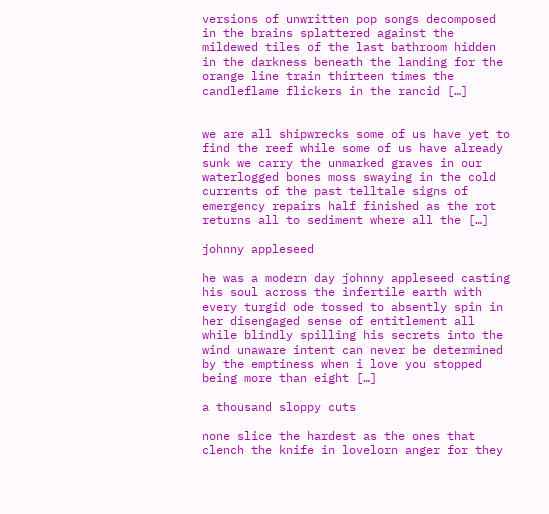versions of unwritten pop songs decomposed in the brains splattered against the mildewed tiles of the last bathroom hidden in the darkness beneath the landing for the orange line train thirteen times the candleflame flickers in the rancid […]


we are all shipwrecks some of us have yet to find the reef while some of us have already sunk we carry the unmarked graves in our waterlogged bones moss swaying in the cold currents of the past telltale signs of emergency repairs half finished as the rot returns all to sediment where all the […]

johnny appleseed

he was a modern day johnny appleseed casting his soul across the infertile earth with every turgid ode tossed to absently spin in her disengaged sense of entitlement all while blindly spilling his secrets into the wind unaware intent can never be determined by the emptiness when i love you stopped being more than eight […]

a thousand sloppy cuts

none slice the hardest as the ones that clench the knife in lovelorn anger for they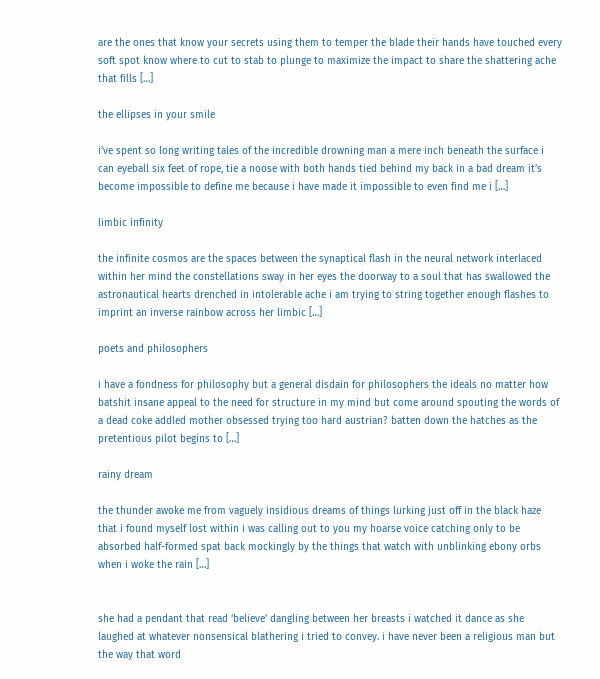are the ones that know your secrets using them to temper the blade their hands have touched every soft spot know where to cut to stab to plunge to maximize the impact to share the shattering ache that fills […]

the ellipses in your smile

i’ve spent so long writing tales of the incredible drowning man a mere inch beneath the surface i can eyeball six feet of rope, tie a noose with both hands tied behind my back in a bad dream it’s become impossible to define me because i have made it impossible to even find me i […]

limbic infinity

the infinite cosmos are the spaces between the synaptical flash in the neural network interlaced within her mind the constellations sway in her eyes the doorway to a soul that has swallowed the astronautical hearts drenched in intolerable ache i am trying to string together enough flashes to imprint an inverse rainbow across her limbic […]

poets and philosophers

i have a fondness for philosophy but a general disdain for philosophers the ideals no matter how batshit insane appeal to the need for structure in my mind but come around spouting the words of a dead coke addled mother obsessed trying too hard austrian? batten down the hatches as the pretentious pilot begins to […]

rainy dream

the thunder awoke me from vaguely insidious dreams of things lurking just off in the black haze that i found myself lost within i was calling out to you my hoarse voice catching only to be absorbed half-formed spat back mockingly by the things that watch with unblinking ebony orbs when i woke the rain […]


she had a pendant that read ‘believe’ dangling between her breasts i watched it dance as she laughed at whatever nonsensical blathering i tried to convey. i have never been a religious man but the way that word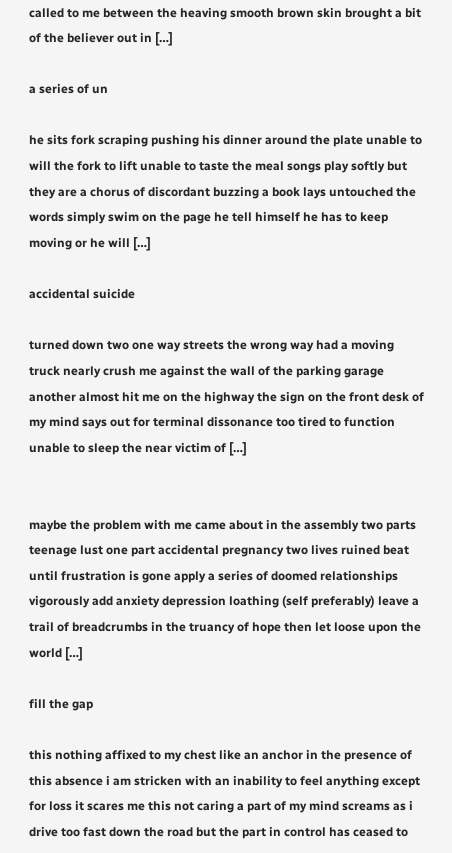called to me between the heaving smooth brown skin brought a bit of the believer out in […]

a series of un

he sits fork scraping pushing his dinner around the plate unable to will the fork to lift unable to taste the meal songs play softly but they are a chorus of discordant buzzing a book lays untouched the words simply swim on the page he tell himself he has to keep moving or he will […]

accidental suicide

turned down two one way streets the wrong way had a moving truck nearly crush me against the wall of the parking garage another almost hit me on the highway the sign on the front desk of my mind says out for terminal dissonance too tired to function unable to sleep the near victim of […]


maybe the problem with me came about in the assembly two parts teenage lust one part accidental pregnancy two lives ruined beat until frustration is gone apply a series of doomed relationships vigorously add anxiety depression loathing (self preferably) leave a trail of breadcrumbs in the truancy of hope then let loose upon the world […]

fill the gap

this nothing affixed to my chest like an anchor in the presence of this absence i am stricken with an inability to feel anything except for loss it scares me this not caring a part of my mind screams as i drive too fast down the road but the part in control has ceased to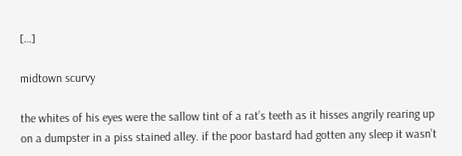[…]

midtown scurvy

the whites of his eyes were the sallow tint of a rat’s teeth as it hisses angrily rearing up on a dumpster in a piss stained alley. if the poor bastard had gotten any sleep it wasn’t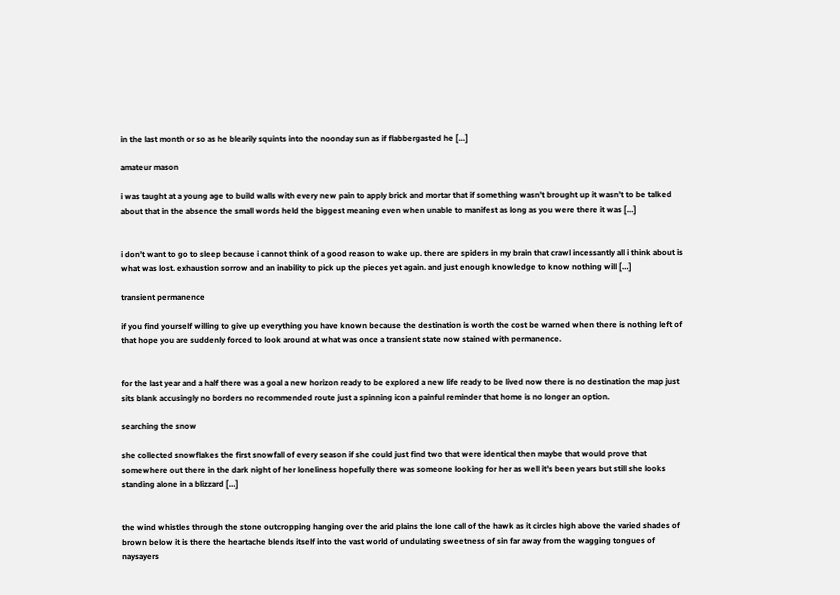in the last month or so as he blearily squints into the noonday sun as if flabbergasted he […]

amateur mason

i was taught at a young age to build walls with every new pain to apply brick and mortar that if something wasn’t brought up it wasn’t to be talked about that in the absence the small words held the biggest meaning even when unable to manifest as long as you were there it was […]


i don’t want to go to sleep because i cannot think of a good reason to wake up. there are spiders in my brain that crawl incessantly all i think about is what was lost. exhaustion sorrow and an inability to pick up the pieces yet again. and just enough knowledge to know nothing will […]

transient permanence

if you find yourself willing to give up everything you have known because the destination is worth the cost be warned when there is nothing left of that hope you are suddenly forced to look around at what was once a transient state now stained with permanence.


for the last year and a half there was a goal a new horizon ready to be explored a new life ready to be lived now there is no destination the map just sits blank accusingly no borders no recommended route just a spinning icon a painful reminder that home is no longer an option.

searching the snow

she collected snowflakes the first snowfall of every season if she could just find two that were identical then maybe that would prove that somewhere out there in the dark night of her loneliness hopefully there was someone looking for her as well it’s been years but still she looks standing alone in a blizzard […]


the wind whistles through the stone outcropping hanging over the arid plains the lone call of the hawk as it circles high above the varied shades of brown below it is there the heartache blends itself into the vast world of undulating sweetness of sin far away from the wagging tongues of naysayers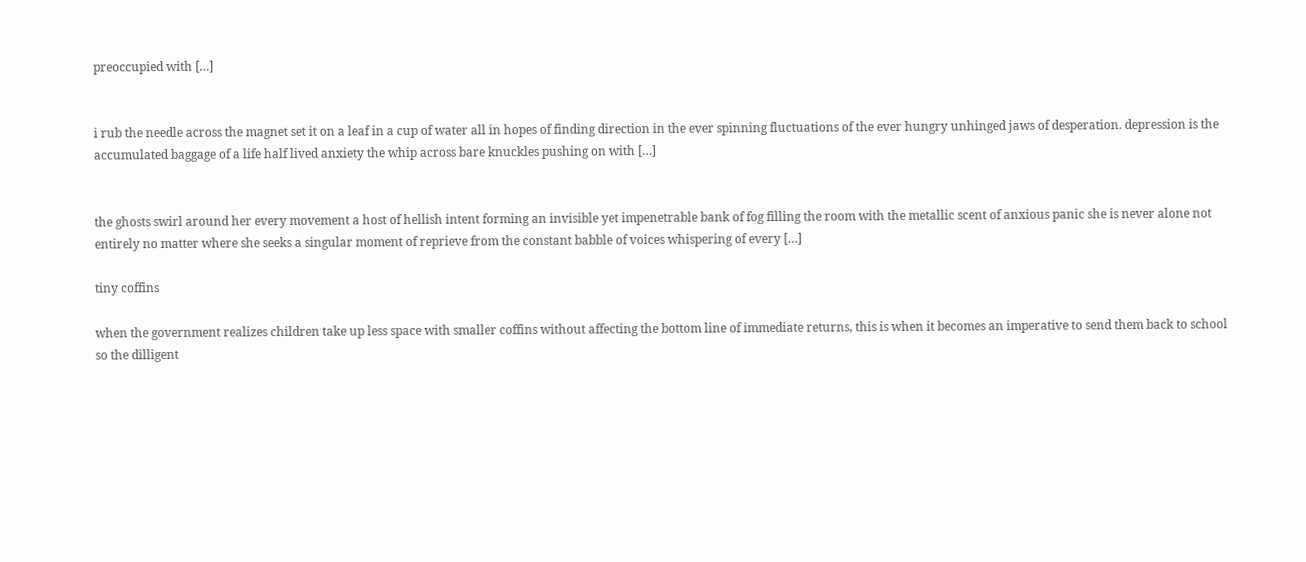preoccupied with […]


i rub the needle across the magnet set it on a leaf in a cup of water all in hopes of finding direction in the ever spinning fluctuations of the ever hungry unhinged jaws of desperation. depression is the accumulated baggage of a life half lived anxiety the whip across bare knuckles pushing on with […]


the ghosts swirl around her every movement a host of hellish intent forming an invisible yet impenetrable bank of fog filling the room with the metallic scent of anxious panic she is never alone not entirely no matter where she seeks a singular moment of reprieve from the constant babble of voices whispering of every […]

tiny coffins

when the government realizes children take up less space with smaller coffins without affecting the bottom line of immediate returns, this is when it becomes an imperative to send them back to school so the dilligent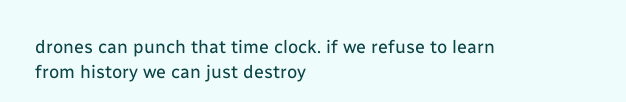drones can punch that time clock. if we refuse to learn from history we can just destroy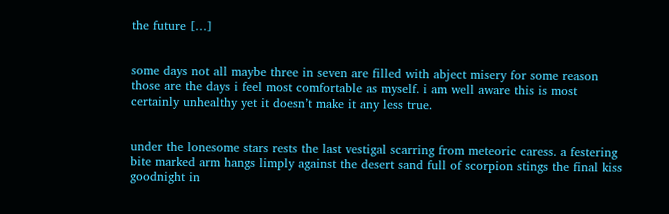the future […]


some days not all maybe three in seven are filled with abject misery for some reason those are the days i feel most comfortable as myself. i am well aware this is most certainly unhealthy yet it doesn’t make it any less true.


under the lonesome stars rests the last vestigal scarring from meteoric caress. a festering bite marked arm hangs limply against the desert sand full of scorpion stings the final kiss goodnight in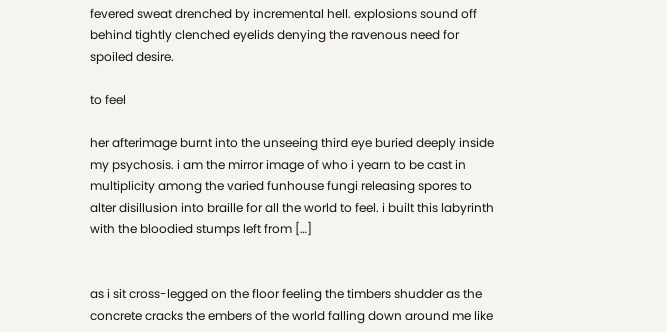fevered sweat drenched by incremental hell. explosions sound off behind tightly clenched eyelids denying the ravenous need for spoiled desire.

to feel

her afterimage burnt into the unseeing third eye buried deeply inside my psychosis. i am the mirror image of who i yearn to be cast in multiplicity among the varied funhouse fungi releasing spores to alter disillusion into braille for all the world to feel. i built this labyrinth with the bloodied stumps left from […]


as i sit cross-legged on the floor feeling the timbers shudder as the concrete cracks the embers of the world falling down around me like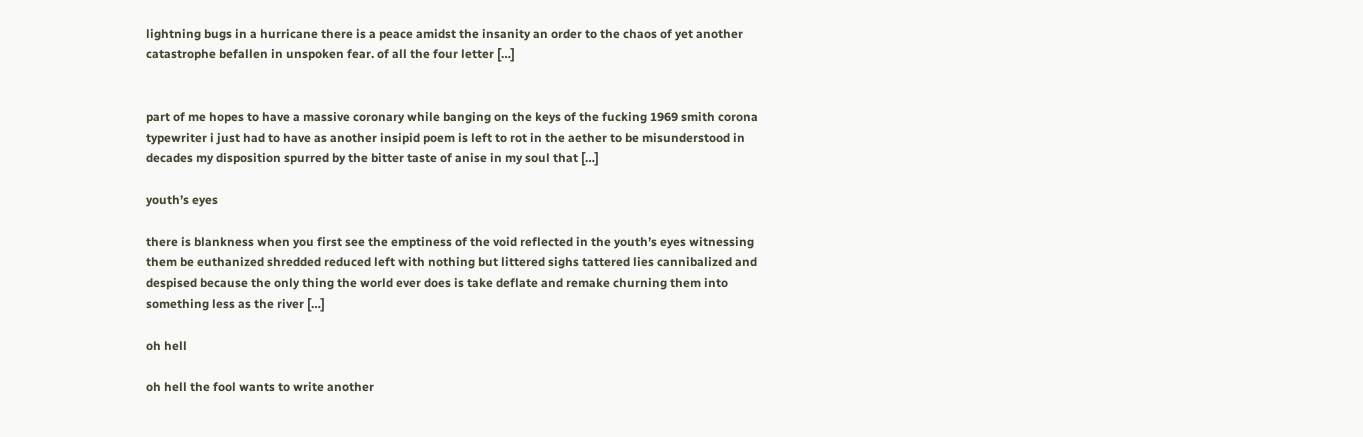lightning bugs in a hurricane there is a peace amidst the insanity an order to the chaos of yet another catastrophe befallen in unspoken fear. of all the four letter […]


part of me hopes to have a massive coronary while banging on the keys of the fucking 1969 smith corona typewriter i just had to have as another insipid poem is left to rot in the aether to be misunderstood in decades my disposition spurred by the bitter taste of anise in my soul that […]

youth’s eyes

there is blankness when you first see the emptiness of the void reflected in the youth’s eyes witnessing them be euthanized shredded reduced left with nothing but littered sighs tattered lies cannibalized and despised because the only thing the world ever does is take deflate and remake churning them into something less as the river […]

oh hell

oh hell the fool wants to write another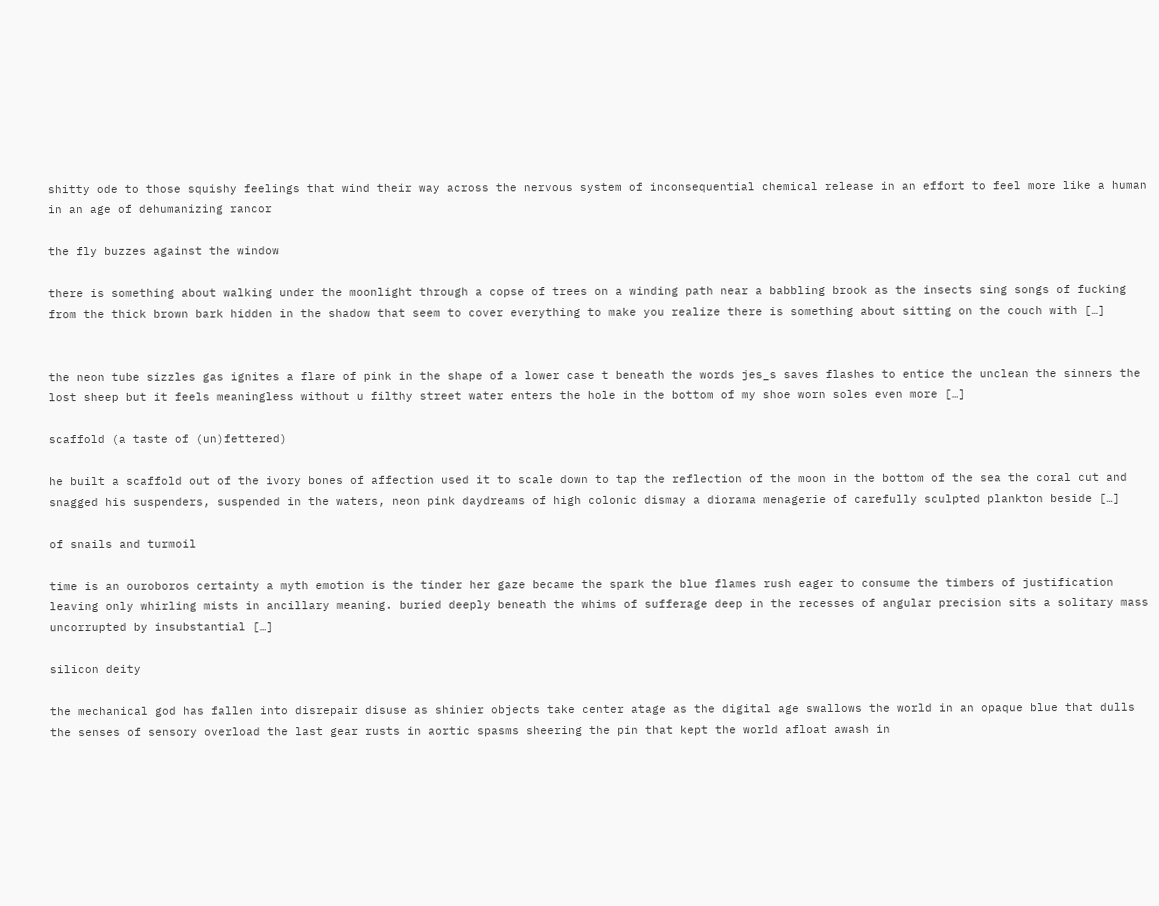shitty ode to those squishy feelings that wind their way across the nervous system of inconsequential chemical release in an effort to feel more like a human in an age of dehumanizing rancor

the fly buzzes against the window

there is something about walking under the moonlight through a copse of trees on a winding path near a babbling brook as the insects sing songs of fucking from the thick brown bark hidden in the shadow that seem to cover everything to make you realize there is something about sitting on the couch with […]


the neon tube sizzles gas ignites a flare of pink in the shape of a lower case t beneath the words jes_s saves flashes to entice the unclean the sinners the lost sheep but it feels meaningless without u filthy street water enters the hole in the bottom of my shoe worn soles even more […]

scaffold (a taste of (un)fettered)

he built a scaffold out of the ivory bones of affection used it to scale down to tap the reflection of the moon in the bottom of the sea the coral cut and snagged his suspenders, suspended in the waters, neon pink daydreams of high colonic dismay a diorama menagerie of carefully sculpted plankton beside […]

of snails and turmoil

time is an ouroboros certainty a myth emotion is the tinder her gaze became the spark the blue flames rush eager to consume the timbers of justification leaving only whirling mists in ancillary meaning. buried deeply beneath the whims of sufferage deep in the recesses of angular precision sits a solitary mass uncorrupted by insubstantial […]

silicon deity

the mechanical god has fallen into disrepair disuse as shinier objects take center atage as the digital age swallows the world in an opaque blue that dulls the senses of sensory overload the last gear rusts in aortic spasms sheering the pin that kept the world afloat awash in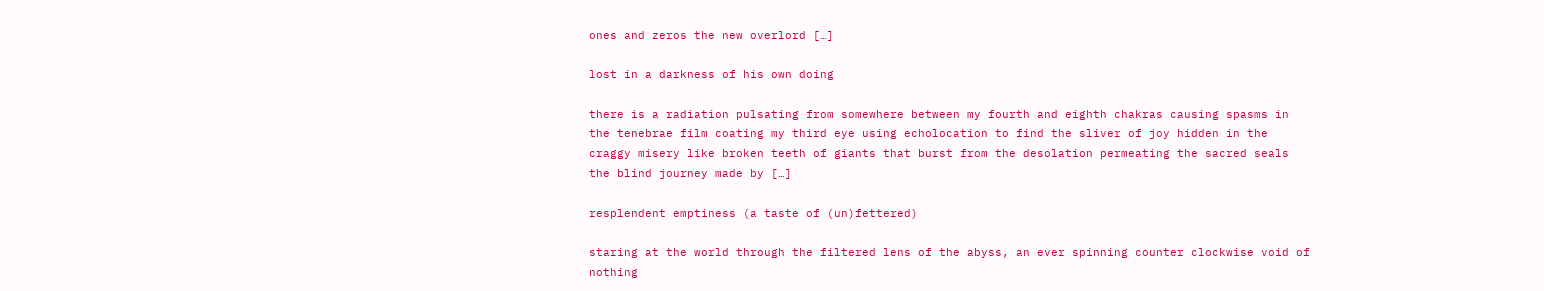ones and zeros the new overlord […]

lost in a darkness of his own doing

there is a radiation pulsating from somewhere between my fourth and eighth chakras causing spasms in the tenebrae film coating my third eye using echolocation to find the sliver of joy hidden in the craggy misery like broken teeth of giants that burst from the desolation permeating the sacred seals the blind journey made by […]

resplendent emptiness (a taste of (un)fettered)

staring at the world through the filtered lens of the abyss, an ever spinning counter clockwise void of nothing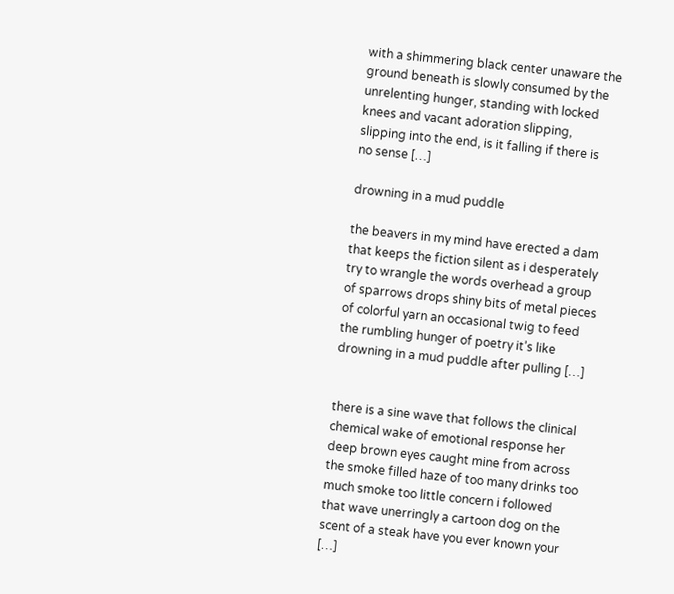with a shimmering black center unaware the ground beneath is slowly consumed by the unrelenting hunger, standing with locked knees and vacant adoration slipping, slipping into the end, is it falling if there is no sense […]

drowning in a mud puddle

the beavers in my mind have erected a dam that keeps the fiction silent as i desperately try to wrangle the words overhead a group of sparrows drops shiny bits of metal pieces of colorful yarn an occasional twig to feed the rumbling hunger of poetry it’s like drowning in a mud puddle after pulling […]


there is a sine wave that follows the clinical chemical wake of emotional response her deep brown eyes caught mine from across the smoke filled haze of too many drinks too much smoke too little concern i followed that wave unerringly a cartoon dog on the scent of a steak have you ever known your […]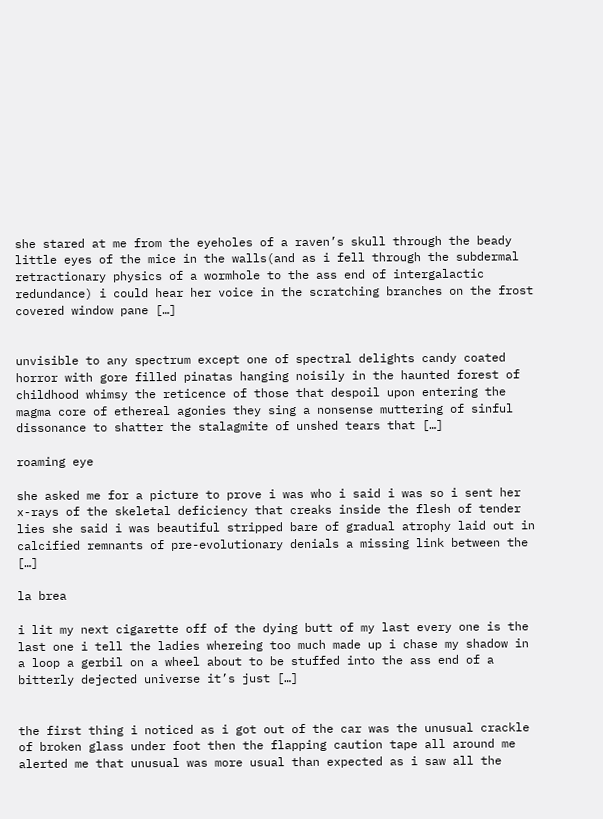she stared at me from the eyeholes of a raven’s skull through the beady little eyes of the mice in the walls(and as i fell through the subdermal retractionary physics of a wormhole to the ass end of intergalactic redundance) i could hear her voice in the scratching branches on the frost covered window pane […]


unvisible to any spectrum except one of spectral delights candy coated horror with gore filled pinatas hanging noisily in the haunted forest of childhood whimsy the reticence of those that despoil upon entering the magma core of ethereal agonies they sing a nonsense muttering of sinful dissonance to shatter the stalagmite of unshed tears that […]

roaming eye

she asked me for a picture to prove i was who i said i was so i sent her x-rays of the skeletal deficiency that creaks inside the flesh of tender lies she said i was beautiful stripped bare of gradual atrophy laid out in calcified remnants of pre-evolutionary denials a missing link between the […]

la brea

i lit my next cigarette off of the dying butt of my last every one is the last one i tell the ladies whereing too much made up i chase my shadow in a loop a gerbil on a wheel about to be stuffed into the ass end of a bitterly dejected universe it’s just […]


the first thing i noticed as i got out of the car was the unusual crackle of broken glass under foot then the flapping caution tape all around me alerted me that unusual was more usual than expected as i saw all the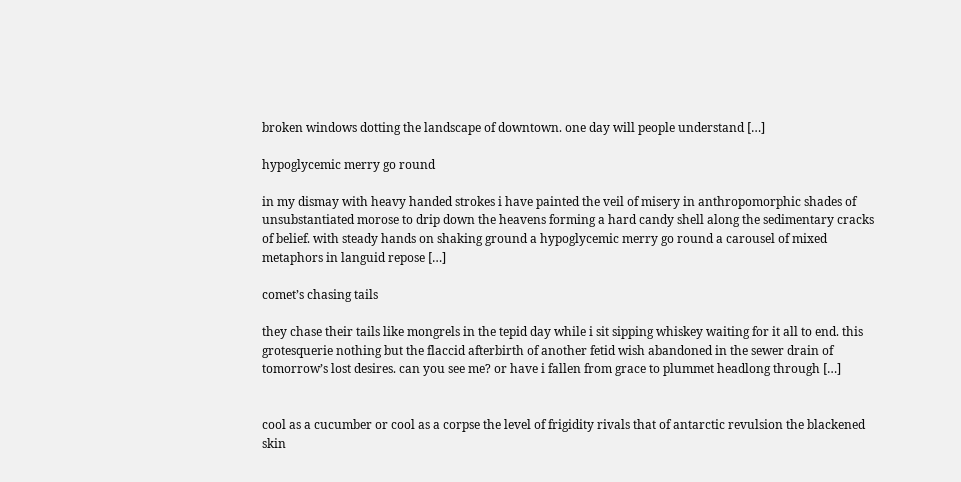broken windows dotting the landscape of downtown. one day will people understand […]

hypoglycemic merry go round

in my dismay with heavy handed strokes i have painted the veil of misery in anthropomorphic shades of unsubstantiated morose to drip down the heavens forming a hard candy shell along the sedimentary cracks of belief. with steady hands on shaking ground a hypoglycemic merry go round a carousel of mixed metaphors in languid repose […]

comet’s chasing tails

they chase their tails like mongrels in the tepid day while i sit sipping whiskey waiting for it all to end. this grotesquerie nothing but the flaccid afterbirth of another fetid wish abandoned in the sewer drain of tomorrow’s lost desires. can you see me? or have i fallen from grace to plummet headlong through […]


cool as a cucumber or cool as a corpse the level of frigidity rivals that of antarctic revulsion the blackened skin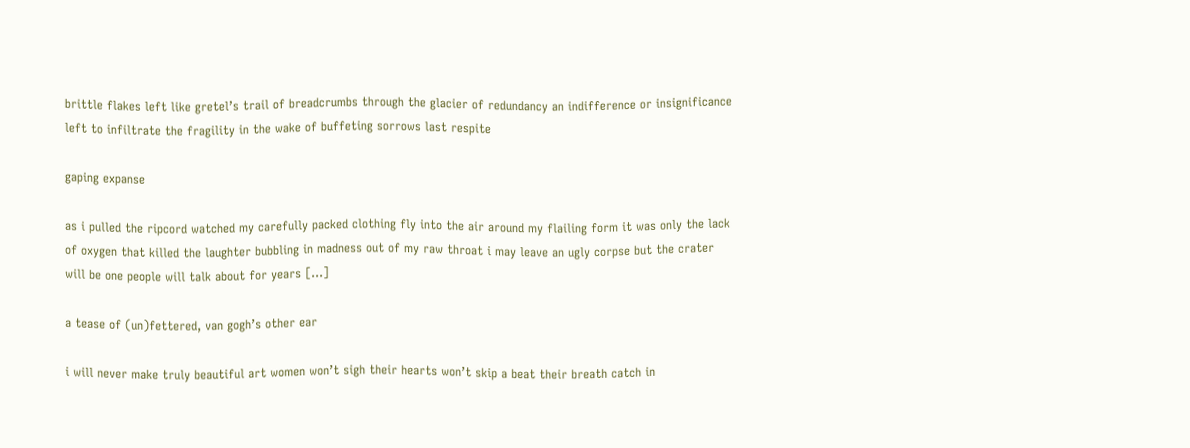brittle flakes left like gretel’s trail of breadcrumbs through the glacier of redundancy an indifference or insignificance left to infiltrate the fragility in the wake of buffeting sorrows last respite

gaping expanse

as i pulled the ripcord watched my carefully packed clothing fly into the air around my flailing form it was only the lack of oxygen that killed the laughter bubbling in madness out of my raw throat i may leave an ugly corpse but the crater will be one people will talk about for years […]

a tease of (un)fettered, van gogh’s other ear

i will never make truly beautiful art women won’t sigh their hearts won’t skip a beat their breath catch in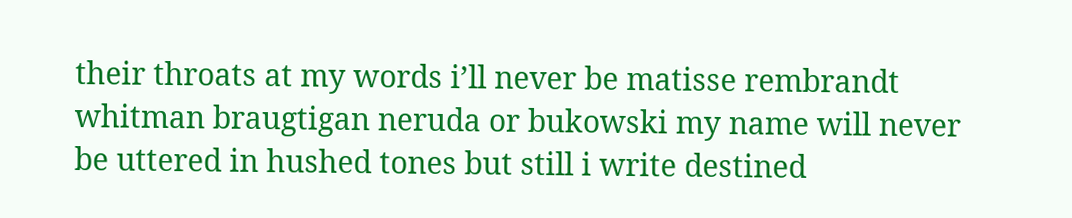their throats at my words i’ll never be matisse rembrandt whitman braugtigan neruda or bukowski my name will never be uttered in hushed tones but still i write destined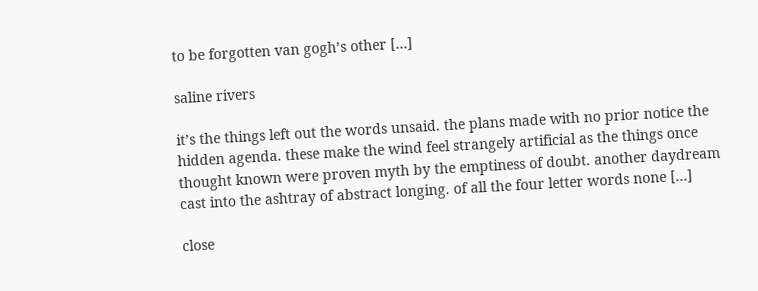to be forgotten van gogh’s other […]

saline rivers

it’s the things left out the words unsaid. the plans made with no prior notice the hidden agenda. these make the wind feel strangely artificial as the things once thought known were proven myth by the emptiness of doubt. another daydream cast into the ashtray of abstract longing. of all the four letter words none […]

close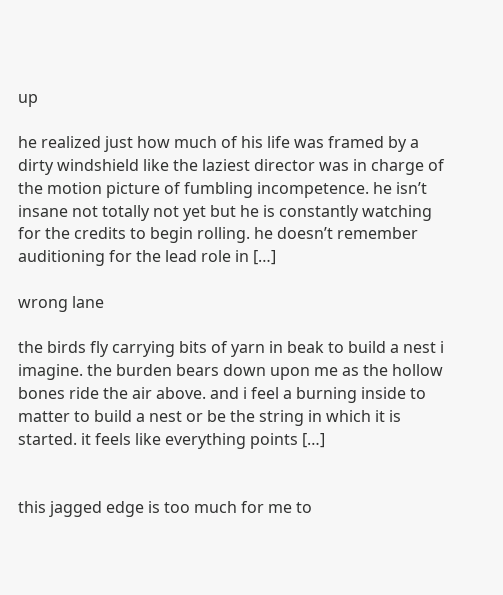up

he realized just how much of his life was framed by a dirty windshield like the laziest director was in charge of the motion picture of fumbling incompetence. he isn’t insane not totally not yet but he is constantly watching for the credits to begin rolling. he doesn’t remember auditioning for the lead role in […]

wrong lane

the birds fly carrying bits of yarn in beak to build a nest i imagine. the burden bears down upon me as the hollow bones ride the air above. and i feel a burning inside to matter to build a nest or be the string in which it is started. it feels like everything points […]


this jagged edge is too much for me to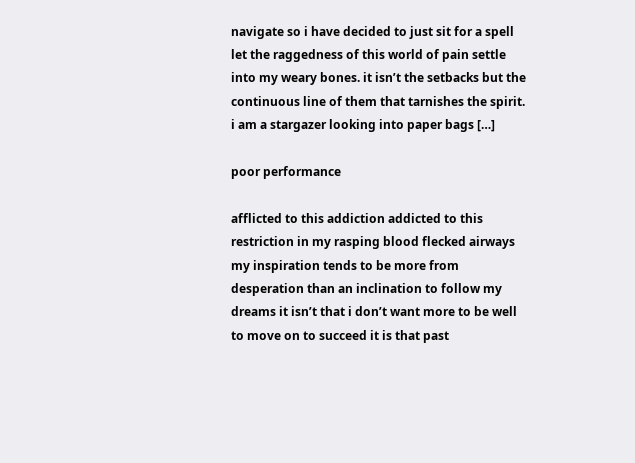navigate so i have decided to just sit for a spell let the raggedness of this world of pain settle into my weary bones. it isn’t the setbacks but the continuous line of them that tarnishes the spirit. i am a stargazer looking into paper bags […]

poor performance

afflicted to this addiction addicted to this restriction in my rasping blood flecked airways my inspiration tends to be more from desperation than an inclination to follow my dreams it isn’t that i don’t want more to be well to move on to succeed it is that past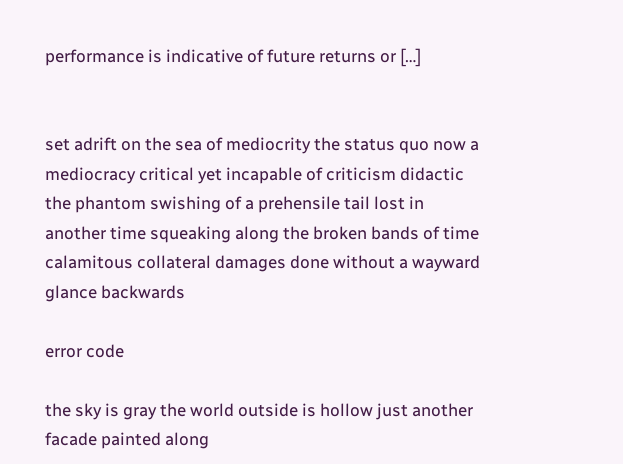performance is indicative of future returns or […]


set adrift on the sea of mediocrity the status quo now a mediocracy critical yet incapable of criticism didactic the phantom swishing of a prehensile tail lost in another time squeaking along the broken bands of time calamitous collateral damages done without a wayward glance backwards

error code

the sky is gray the world outside is hollow just another facade painted along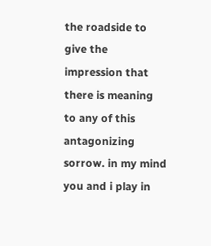the roadside to give the impression that there is meaning to any of this antagonizing sorrow. in my mind you and i play in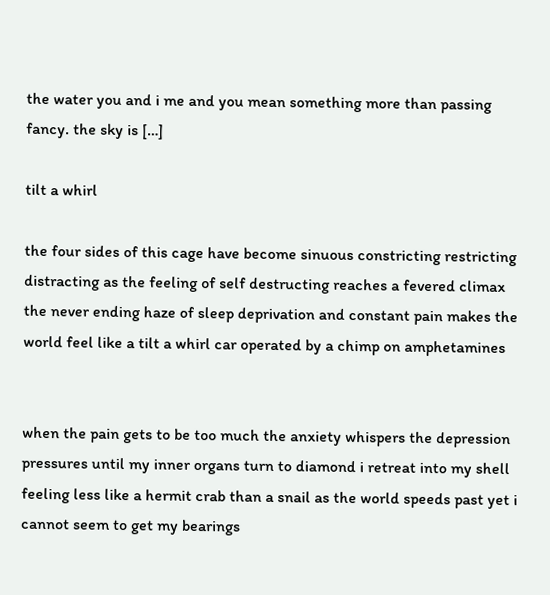the water you and i me and you mean something more than passing fancy. the sky is […]

tilt a whirl

the four sides of this cage have become sinuous constricting restricting distracting as the feeling of self destructing reaches a fevered climax the never ending haze of sleep deprivation and constant pain makes the world feel like a tilt a whirl car operated by a chimp on amphetamines


when the pain gets to be too much the anxiety whispers the depression pressures until my inner organs turn to diamond i retreat into my shell feeling less like a hermit crab than a snail as the world speeds past yet i cannot seem to get my bearings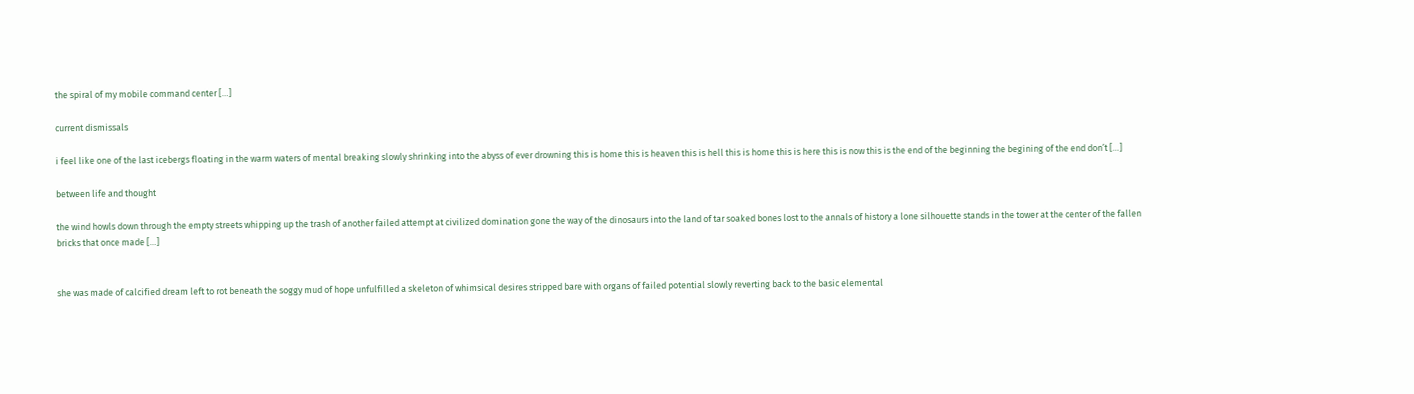the spiral of my mobile command center […]

current dismissals

i feel like one of the last icebergs floating in the warm waters of mental breaking slowly shrinking into the abyss of ever drowning this is home this is heaven this is hell this is home this is here this is now this is the end of the beginning the begining of the end don’t […]

between life and thought

the wind howls down through the empty streets whipping up the trash of another failed attempt at civilized domination gone the way of the dinosaurs into the land of tar soaked bones lost to the annals of history a lone silhouette stands in the tower at the center of the fallen bricks that once made […]


she was made of calcified dream left to rot beneath the soggy mud of hope unfulfilled a skeleton of whimsical desires stripped bare with organs of failed potential slowly reverting back to the basic elemental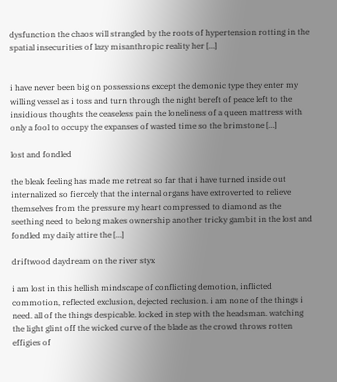dysfunction the chaos will strangled by the roots of hypertension rotting in the spatial insecurities of lazy misanthropic reality her […]


i have never been big on possessions except the demonic type they enter my willing vessel as i toss and turn through the night bereft of peace left to the insidious thoughts the ceaseless pain the loneliness of a queen mattress with only a fool to occupy the expanses of wasted time so the brimstone […]

lost and fondled

the bleak feeling has made me retreat so far that i have turned inside out internalized so fiercely that the internal organs have extroverted to relieve themselves from the pressure my heart compressed to diamond as the seething need to belong makes ownership another tricky gambit in the lost and fondled my daily attire the […]

driftwood daydream on the river styx

i am lost in this hellish mindscape of conflicting demotion, inflicted commotion, reflected exclusion, dejected reclusion. i am none of the things i need. all of the things despicable. locked in step with the headsman. watching the light glint off the wicked curve of the blade as the crowd throws rotten effigies of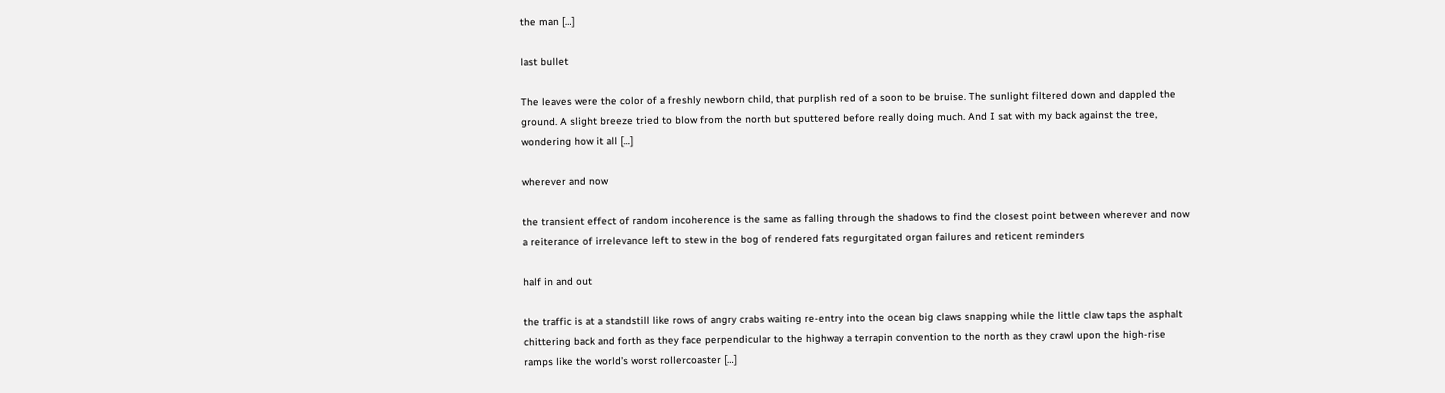the man […]

last bullet

The leaves were the color of a freshly newborn child, that purplish red of a soon to be bruise. The sunlight filtered down and dappled the ground. A slight breeze tried to blow from the north but sputtered before really doing much. And I sat with my back against the tree, wondering how it all […]

wherever and now

the transient effect of random incoherence is the same as falling through the shadows to find the closest point between wherever and now a reiterance of irrelevance left to stew in the bog of rendered fats regurgitated organ failures and reticent reminders

half in and out

the traffic is at a standstill like rows of angry crabs waiting re-entry into the ocean big claws snapping while the little claw taps the asphalt chittering back and forth as they face perpendicular to the highway a terrapin convention to the north as they crawl upon the high-rise ramps like the world’s worst rollercoaster […]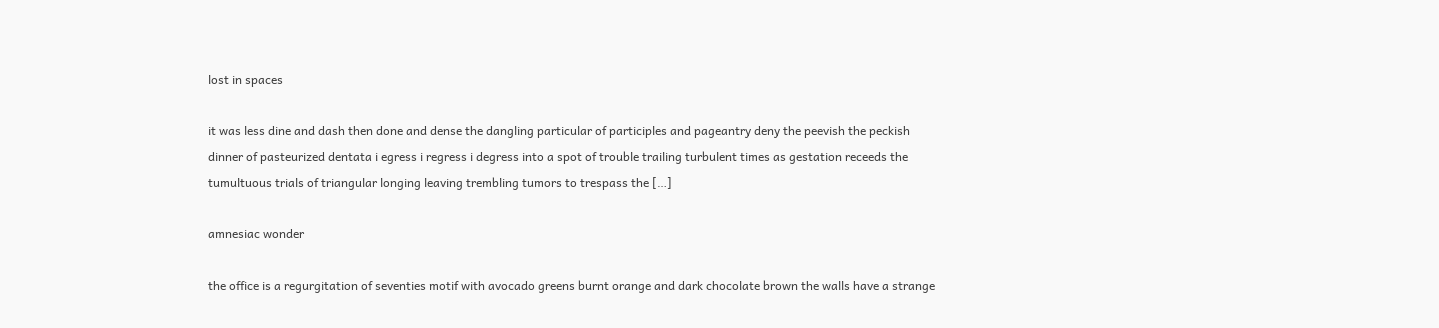lost in spaces

it was less dine and dash then done and dense the dangling particular of participles and pageantry deny the peevish the peckish dinner of pasteurized dentata i egress i regress i degress into a spot of trouble trailing turbulent times as gestation receeds the tumultuous trials of triangular longing leaving trembling tumors to trespass the […]

amnesiac wonder

the office is a regurgitation of seventies motif with avocado greens burnt orange and dark chocolate brown the walls have a strange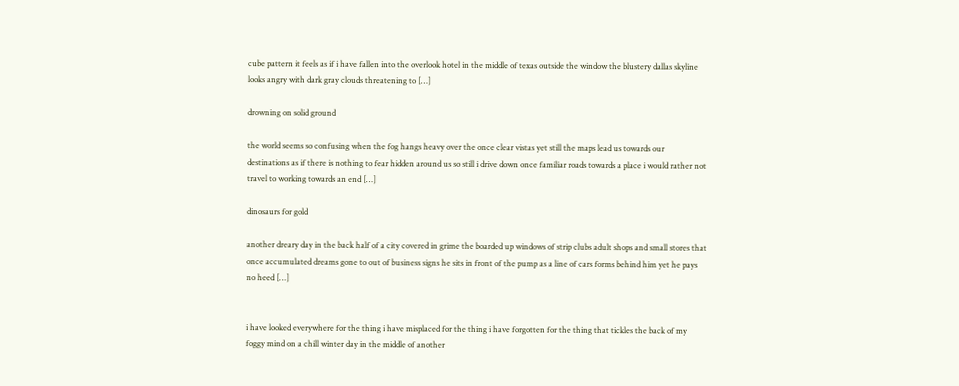cube pattern it feels as if i have fallen into the overlook hotel in the middle of texas outside the window the blustery dallas skyline looks angry with dark gray clouds threatening to […]

drowning on solid ground

the world seems so confusing when the fog hangs heavy over the once clear vistas yet still the maps lead us towards our destinations as if there is nothing to fear hidden around us so still i drive down once familiar roads towards a place i would rather not travel to working towards an end […]

dinosaurs for gold

another dreary day in the back half of a city covered in grime the boarded up windows of strip clubs adult shops and small stores that once accumulated dreams gone to out of business signs he sits in front of the pump as a line of cars forms behind him yet he pays no heed […]


i have looked everywhere for the thing i have misplaced for the thing i have forgotten for the thing that tickles the back of my foggy mind on a chill winter day in the middle of another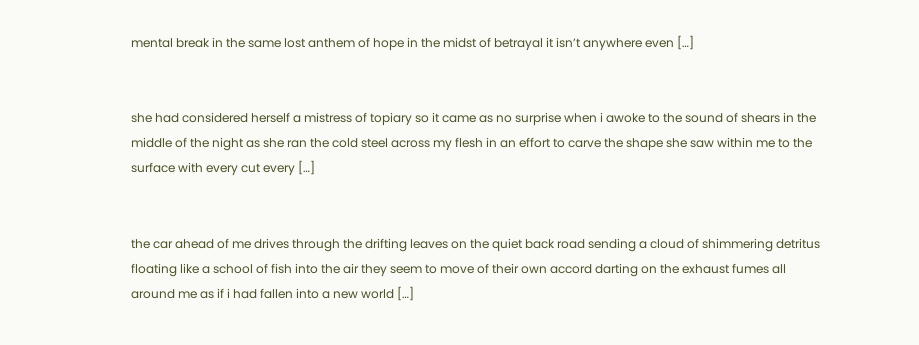mental break in the same lost anthem of hope in the midst of betrayal it isn’t anywhere even […]


she had considered herself a mistress of topiary so it came as no surprise when i awoke to the sound of shears in the middle of the night as she ran the cold steel across my flesh in an effort to carve the shape she saw within me to the surface with every cut every […]


the car ahead of me drives through the drifting leaves on the quiet back road sending a cloud of shimmering detritus floating like a school of fish into the air they seem to move of their own accord darting on the exhaust fumes all around me as if i had fallen into a new world […]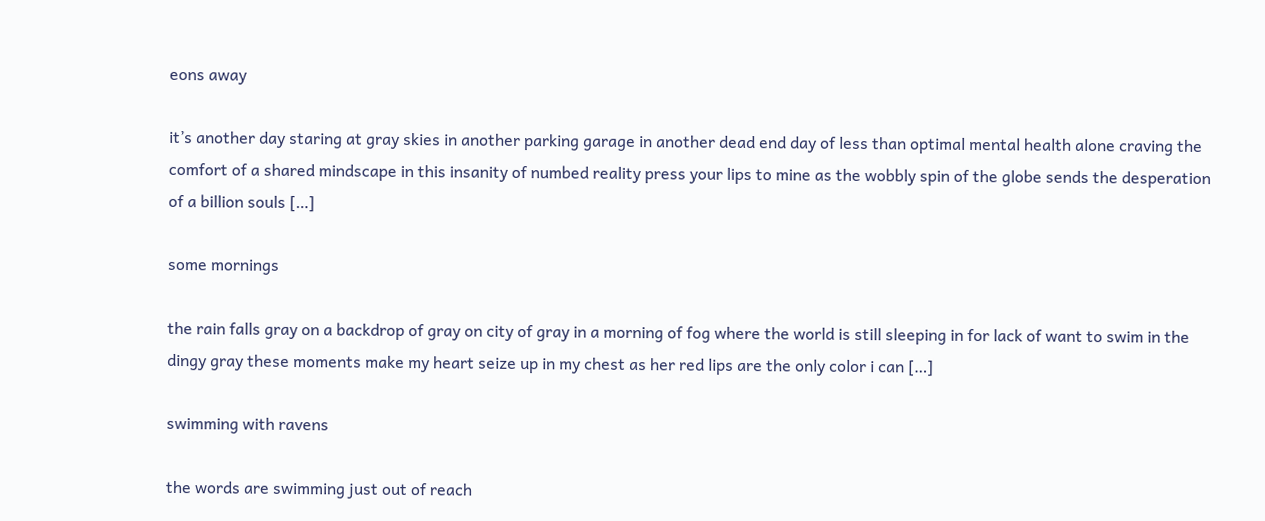eons away

it’s another day staring at gray skies in another parking garage in another dead end day of less than optimal mental health alone craving the comfort of a shared mindscape in this insanity of numbed reality press your lips to mine as the wobbly spin of the globe sends the desperation of a billion souls […]

some mornings

the rain falls gray on a backdrop of gray on city of gray in a morning of fog where the world is still sleeping in for lack of want to swim in the dingy gray these moments make my heart seize up in my chest as her red lips are the only color i can […]

swimming with ravens

the words are swimming just out of reach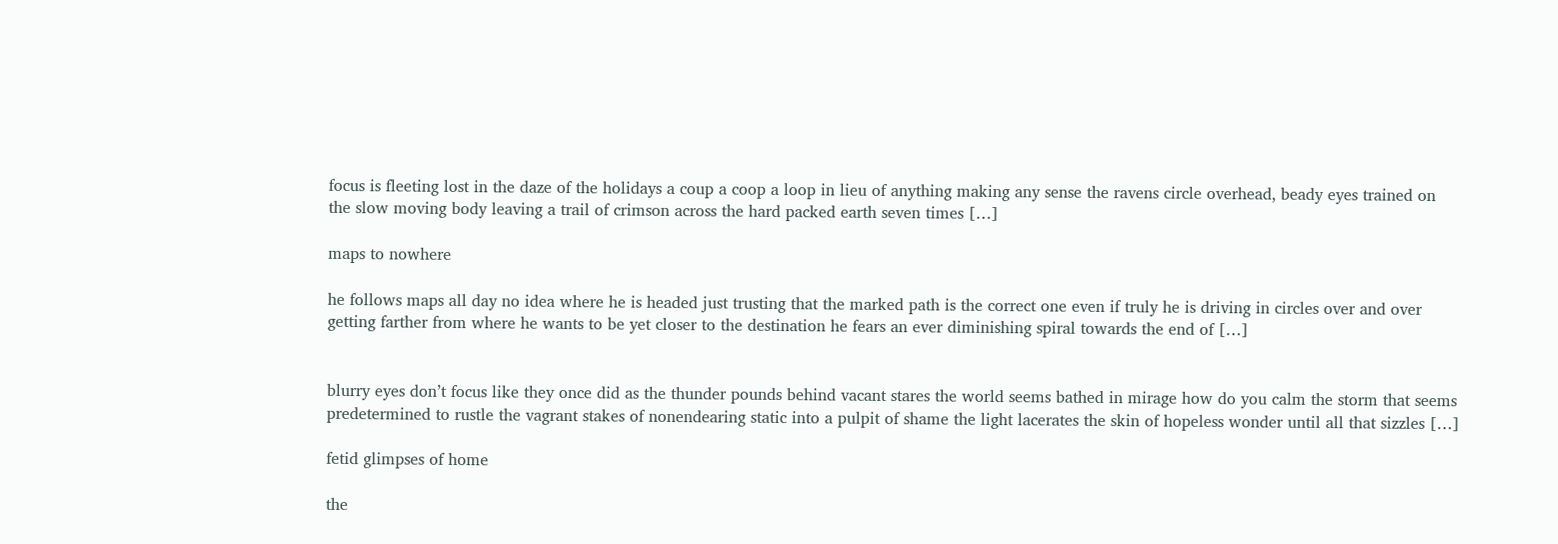focus is fleeting lost in the daze of the holidays a coup a coop a loop in lieu of anything making any sense the ravens circle overhead, beady eyes trained on the slow moving body leaving a trail of crimson across the hard packed earth seven times […]

maps to nowhere

he follows maps all day no idea where he is headed just trusting that the marked path is the correct one even if truly he is driving in circles over and over getting farther from where he wants to be yet closer to the destination he fears an ever diminishing spiral towards the end of […]


blurry eyes don’t focus like they once did as the thunder pounds behind vacant stares the world seems bathed in mirage how do you calm the storm that seems predetermined to rustle the vagrant stakes of nonendearing static into a pulpit of shame the light lacerates the skin of hopeless wonder until all that sizzles […]

fetid glimpses of home

the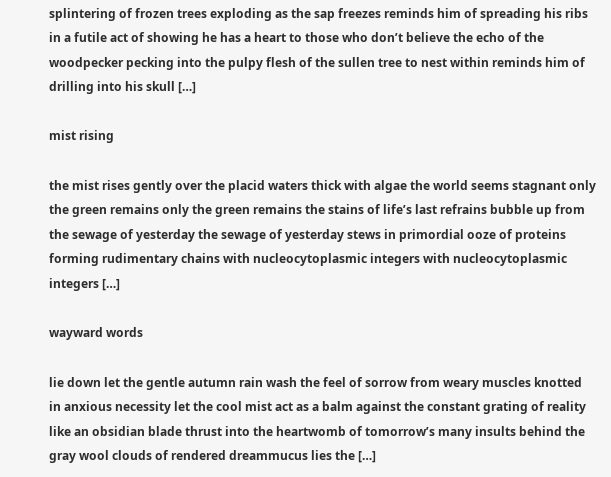splintering of frozen trees exploding as the sap freezes reminds him of spreading his ribs in a futile act of showing he has a heart to those who don’t believe the echo of the woodpecker pecking into the pulpy flesh of the sullen tree to nest within reminds him of drilling into his skull […]

mist rising

the mist rises gently over the placid waters thick with algae the world seems stagnant only the green remains only the green remains the stains of life’s last refrains bubble up from the sewage of yesterday the sewage of yesterday stews in primordial ooze of proteins forming rudimentary chains with nucleocytoplasmic integers with nucleocytoplasmic integers […]

wayward words

lie down let the gentle autumn rain wash the feel of sorrow from weary muscles knotted in anxious necessity let the cool mist act as a balm against the constant grating of reality like an obsidian blade thrust into the heartwomb of tomorrow’s many insults behind the gray wool clouds of rendered dreammucus lies the […]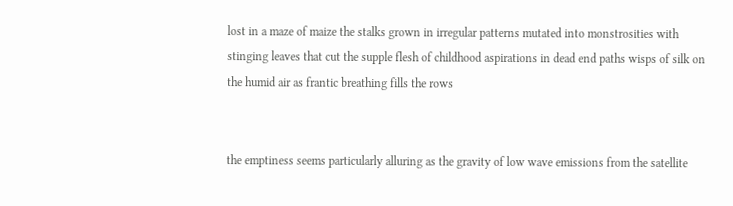lost in a maze of maize the stalks grown in irregular patterns mutated into monstrosities with stinging leaves that cut the supple flesh of childhood aspirations in dead end paths wisps of silk on the humid air as frantic breathing fills the rows


the emptiness seems particularly alluring as the gravity of low wave emissions from the satellite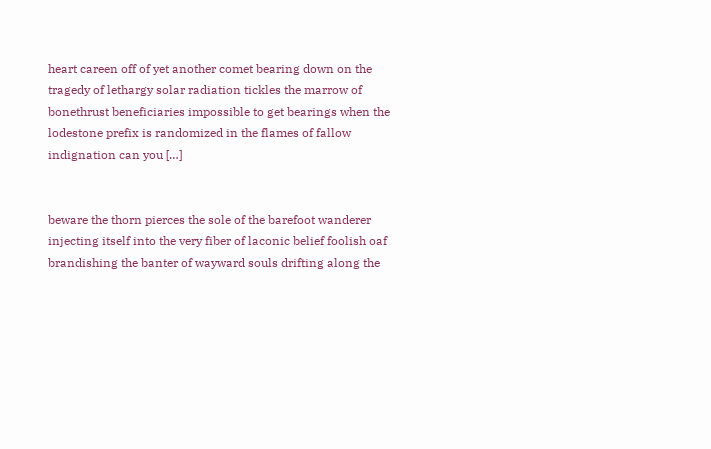heart careen off of yet another comet bearing down on the tragedy of lethargy solar radiation tickles the marrow of bonethrust beneficiaries impossible to get bearings when the lodestone prefix is randomized in the flames of fallow indignation can you […]


beware the thorn pierces the sole of the barefoot wanderer injecting itself into the very fiber of laconic belief foolish oaf brandishing the banter of wayward souls drifting along the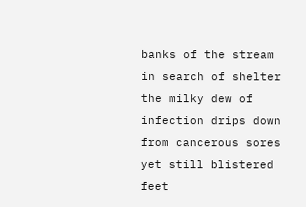banks of the stream in search of shelter the milky dew of infection drips down from cancerous sores yet still blistered feet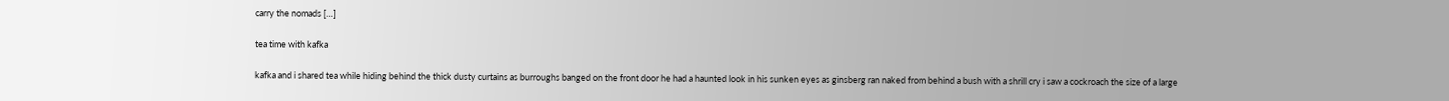carry the nomads […]

tea time with kafka

kafka and i shared tea while hiding behind the thick dusty curtains as burroughs banged on the front door he had a haunted look in his sunken eyes as ginsberg ran naked from behind a bush with a shrill cry i saw a cockroach the size of a large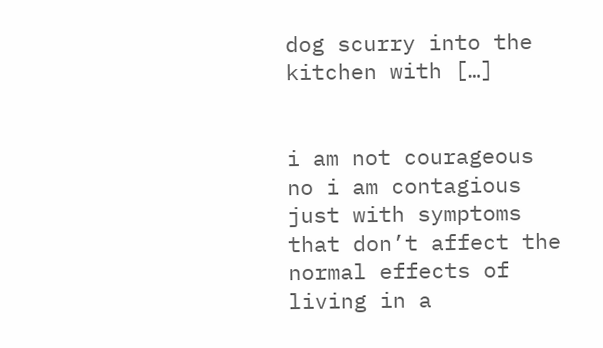dog scurry into the kitchen with […]


i am not courageous no i am contagious just with symptoms that don’t affect the normal effects of living in a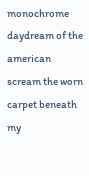monochrome daydream of the american scream the worn carpet beneath my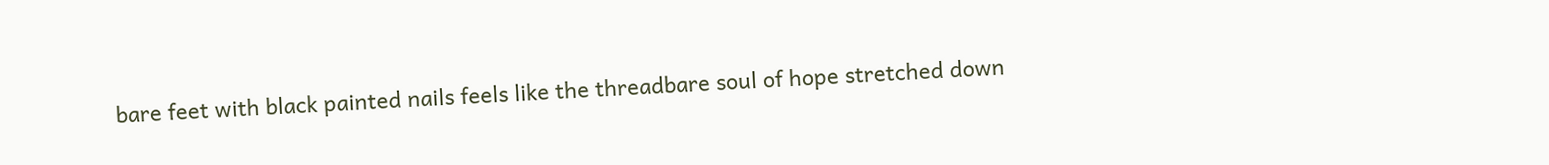bare feet with black painted nails feels like the threadbare soul of hope stretched down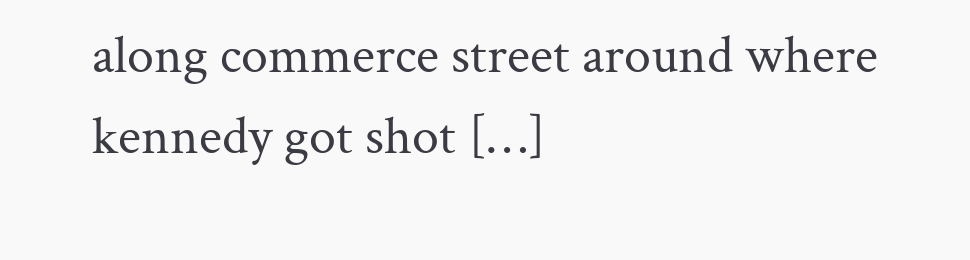along commerce street around where kennedy got shot […]